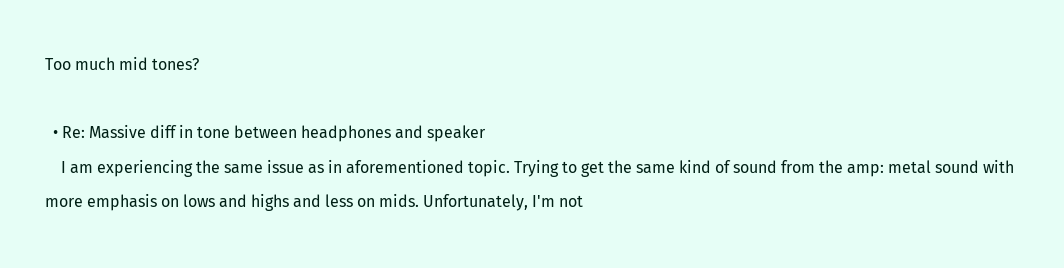Too much mid tones?

  • Re: Massive diff in tone between headphones and speaker
    I am experiencing the same issue as in aforementioned topic. Trying to get the same kind of sound from the amp: metal sound with more emphasis on lows and highs and less on mids. Unfortunately, I'm not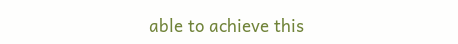able to achieve this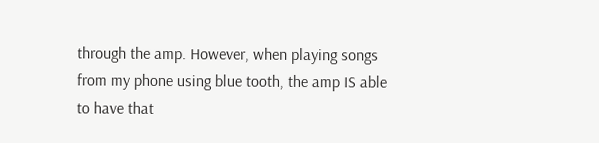through the amp. However, when playing songs from my phone using blue tooth, the amp IS able to have that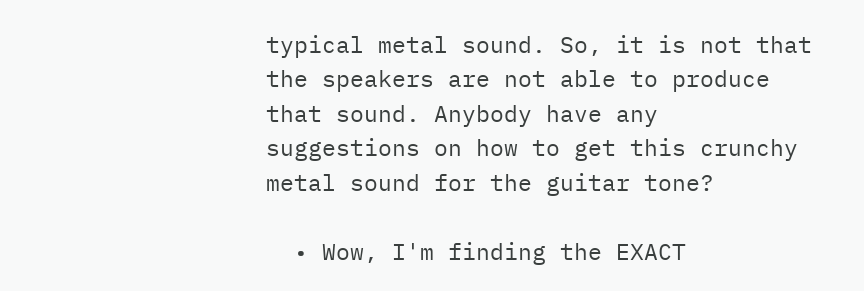typical metal sound. So, it is not that the speakers are not able to produce that sound. Anybody have any suggestions on how to get this crunchy metal sound for the guitar tone?

  • Wow, I'm finding the EXACT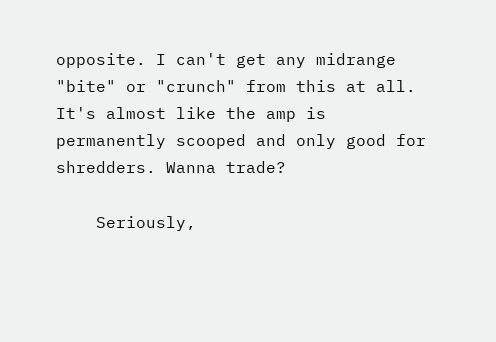opposite. I can't get any midrange "bite" or "crunch" from this at all. It's almost like the amp is permanently scooped and only good for shredders. Wanna trade?

    Seriously,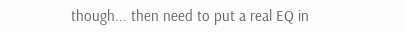though... then need to put a real EQ in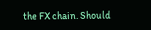the FX chain. Should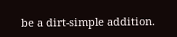be a dirt-simple addition.